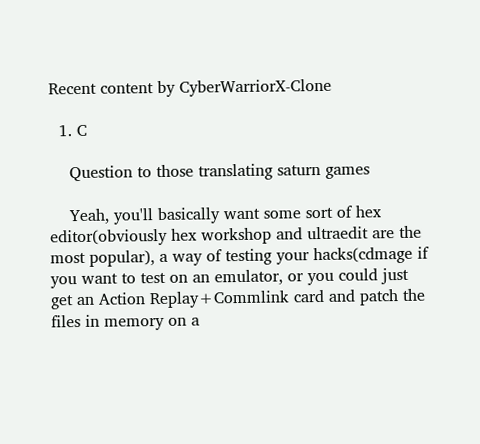Recent content by CyberWarriorX-Clone

  1. C

    Question to those translating saturn games

    Yeah, you'll basically want some sort of hex editor(obviously hex workshop and ultraedit are the most popular), a way of testing your hacks(cdmage if you want to test on an emulator, or you could just get an Action Replay+Commlink card and patch the files in memory on a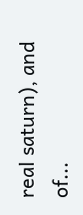real saturn), and of...